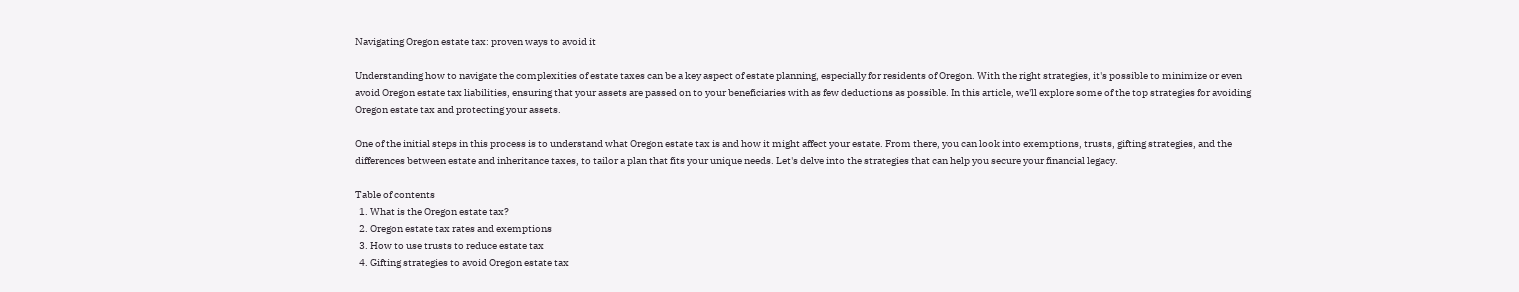Navigating Oregon estate tax: proven ways to avoid it

Understanding how to navigate the complexities of estate taxes can be a key aspect of estate planning, especially for residents of Oregon. With the right strategies, it's possible to minimize or even avoid Oregon estate tax liabilities, ensuring that your assets are passed on to your beneficiaries with as few deductions as possible. In this article, we'll explore some of the top strategies for avoiding Oregon estate tax and protecting your assets.

One of the initial steps in this process is to understand what Oregon estate tax is and how it might affect your estate. From there, you can look into exemptions, trusts, gifting strategies, and the differences between estate and inheritance taxes, to tailor a plan that fits your unique needs. Let's delve into the strategies that can help you secure your financial legacy.

Table of contents
  1. What is the Oregon estate tax?
  2. Oregon estate tax rates and exemptions
  3. How to use trusts to reduce estate tax
  4. Gifting strategies to avoid Oregon estate tax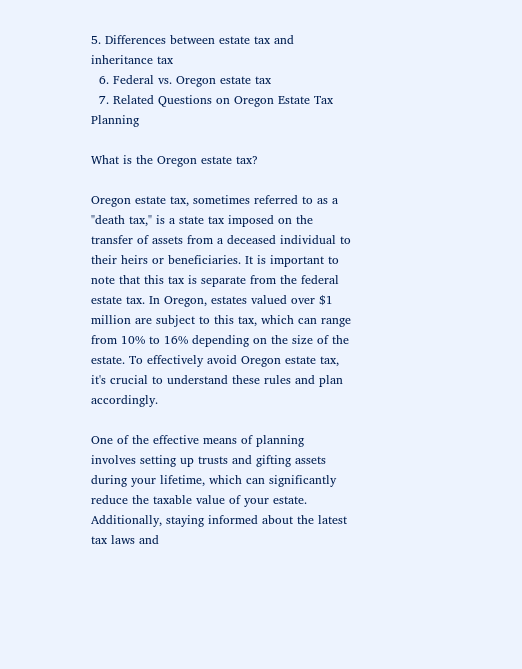5. Differences between estate tax and inheritance tax
  6. Federal vs. Oregon estate tax
  7. Related Questions on Oregon Estate Tax Planning

What is the Oregon estate tax?

Oregon estate tax, sometimes referred to as a "death tax," is a state tax imposed on the transfer of assets from a deceased individual to their heirs or beneficiaries. It is important to note that this tax is separate from the federal estate tax. In Oregon, estates valued over $1 million are subject to this tax, which can range from 10% to 16% depending on the size of the estate. To effectively avoid Oregon estate tax, it's crucial to understand these rules and plan accordingly.

One of the effective means of planning involves setting up trusts and gifting assets during your lifetime, which can significantly reduce the taxable value of your estate. Additionally, staying informed about the latest tax laws and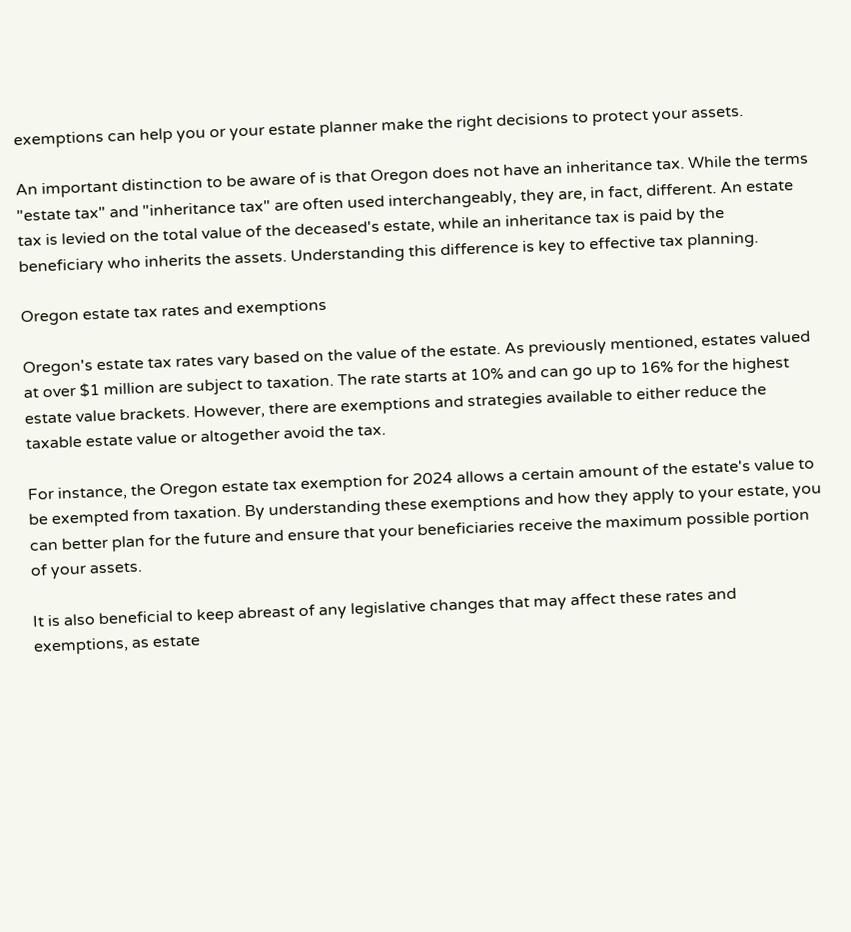exemptions can help you or your estate planner make the right decisions to protect your assets.

An important distinction to be aware of is that Oregon does not have an inheritance tax. While the terms "estate tax" and "inheritance tax" are often used interchangeably, they are, in fact, different. An estate tax is levied on the total value of the deceased's estate, while an inheritance tax is paid by the beneficiary who inherits the assets. Understanding this difference is key to effective tax planning.

Oregon estate tax rates and exemptions

Oregon's estate tax rates vary based on the value of the estate. As previously mentioned, estates valued at over $1 million are subject to taxation. The rate starts at 10% and can go up to 16% for the highest estate value brackets. However, there are exemptions and strategies available to either reduce the taxable estate value or altogether avoid the tax.

For instance, the Oregon estate tax exemption for 2024 allows a certain amount of the estate's value to be exempted from taxation. By understanding these exemptions and how they apply to your estate, you can better plan for the future and ensure that your beneficiaries receive the maximum possible portion of your assets.

It is also beneficial to keep abreast of any legislative changes that may affect these rates and exemptions, as estate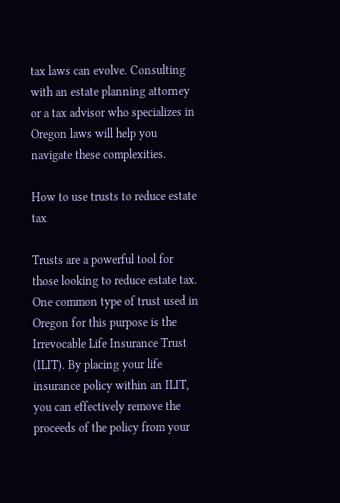tax laws can evolve. Consulting with an estate planning attorney or a tax advisor who specializes in Oregon laws will help you navigate these complexities.

How to use trusts to reduce estate tax

Trusts are a powerful tool for those looking to reduce estate tax. One common type of trust used in Oregon for this purpose is the Irrevocable Life Insurance Trust (ILIT). By placing your life insurance policy within an ILIT, you can effectively remove the proceeds of the policy from your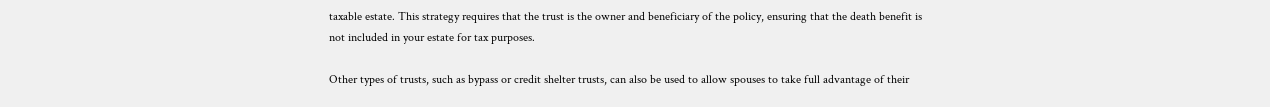taxable estate. This strategy requires that the trust is the owner and beneficiary of the policy, ensuring that the death benefit is not included in your estate for tax purposes.

Other types of trusts, such as bypass or credit shelter trusts, can also be used to allow spouses to take full advantage of their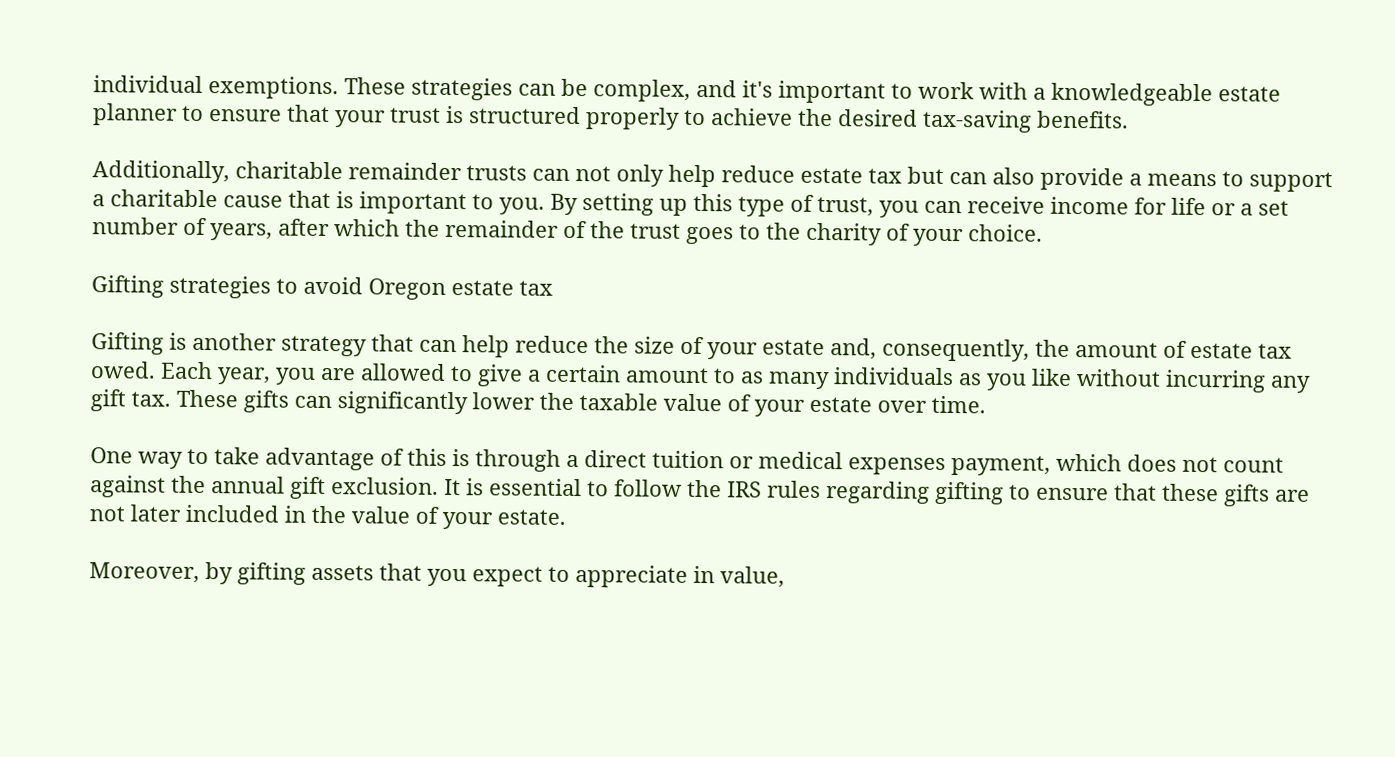individual exemptions. These strategies can be complex, and it's important to work with a knowledgeable estate planner to ensure that your trust is structured properly to achieve the desired tax-saving benefits.

Additionally, charitable remainder trusts can not only help reduce estate tax but can also provide a means to support a charitable cause that is important to you. By setting up this type of trust, you can receive income for life or a set number of years, after which the remainder of the trust goes to the charity of your choice.

Gifting strategies to avoid Oregon estate tax

Gifting is another strategy that can help reduce the size of your estate and, consequently, the amount of estate tax owed. Each year, you are allowed to give a certain amount to as many individuals as you like without incurring any gift tax. These gifts can significantly lower the taxable value of your estate over time.

One way to take advantage of this is through a direct tuition or medical expenses payment, which does not count against the annual gift exclusion. It is essential to follow the IRS rules regarding gifting to ensure that these gifts are not later included in the value of your estate.

Moreover, by gifting assets that you expect to appreciate in value,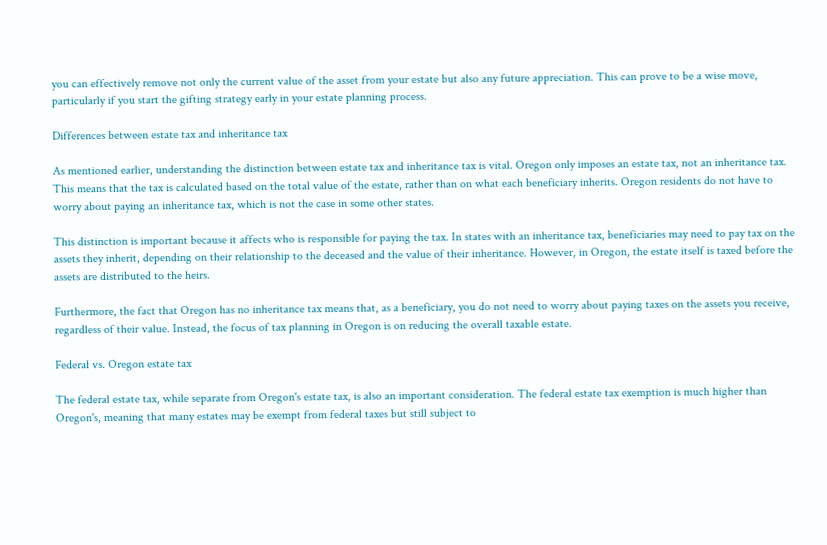you can effectively remove not only the current value of the asset from your estate but also any future appreciation. This can prove to be a wise move, particularly if you start the gifting strategy early in your estate planning process.

Differences between estate tax and inheritance tax

As mentioned earlier, understanding the distinction between estate tax and inheritance tax is vital. Oregon only imposes an estate tax, not an inheritance tax. This means that the tax is calculated based on the total value of the estate, rather than on what each beneficiary inherits. Oregon residents do not have to worry about paying an inheritance tax, which is not the case in some other states.

This distinction is important because it affects who is responsible for paying the tax. In states with an inheritance tax, beneficiaries may need to pay tax on the assets they inherit, depending on their relationship to the deceased and the value of their inheritance. However, in Oregon, the estate itself is taxed before the assets are distributed to the heirs.

Furthermore, the fact that Oregon has no inheritance tax means that, as a beneficiary, you do not need to worry about paying taxes on the assets you receive, regardless of their value. Instead, the focus of tax planning in Oregon is on reducing the overall taxable estate.

Federal vs. Oregon estate tax

The federal estate tax, while separate from Oregon's estate tax, is also an important consideration. The federal estate tax exemption is much higher than Oregon's, meaning that many estates may be exempt from federal taxes but still subject to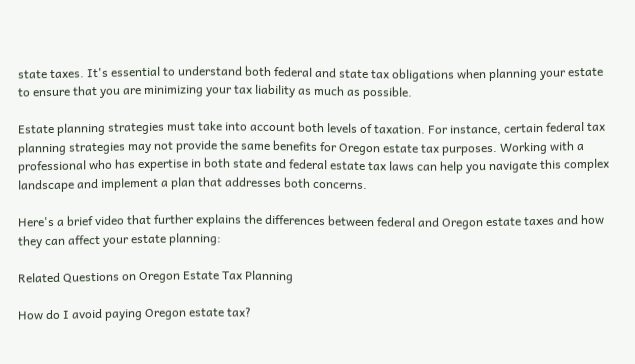state taxes. It's essential to understand both federal and state tax obligations when planning your estate to ensure that you are minimizing your tax liability as much as possible.

Estate planning strategies must take into account both levels of taxation. For instance, certain federal tax planning strategies may not provide the same benefits for Oregon estate tax purposes. Working with a professional who has expertise in both state and federal estate tax laws can help you navigate this complex landscape and implement a plan that addresses both concerns.

Here's a brief video that further explains the differences between federal and Oregon estate taxes and how they can affect your estate planning:

Related Questions on Oregon Estate Tax Planning

How do I avoid paying Oregon estate tax?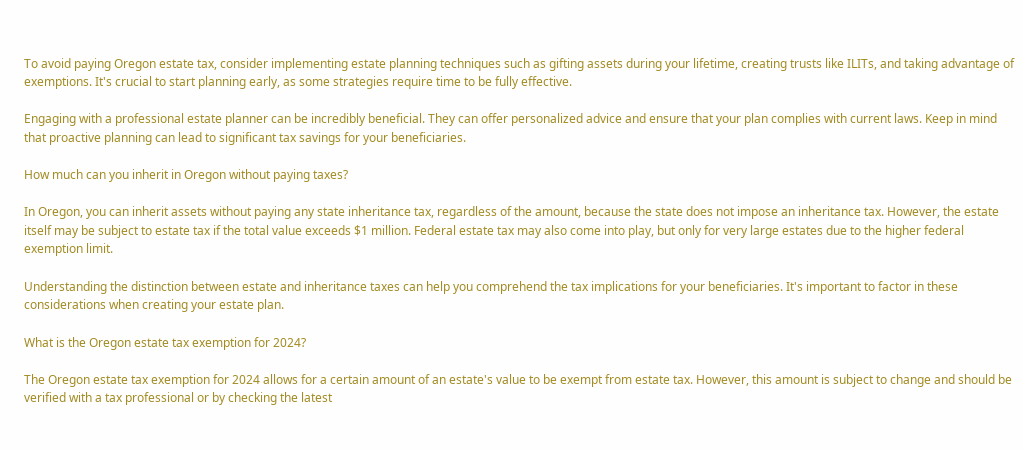To avoid paying Oregon estate tax, consider implementing estate planning techniques such as gifting assets during your lifetime, creating trusts like ILITs, and taking advantage of exemptions. It's crucial to start planning early, as some strategies require time to be fully effective.

Engaging with a professional estate planner can be incredibly beneficial. They can offer personalized advice and ensure that your plan complies with current laws. Keep in mind that proactive planning can lead to significant tax savings for your beneficiaries.

How much can you inherit in Oregon without paying taxes?

In Oregon, you can inherit assets without paying any state inheritance tax, regardless of the amount, because the state does not impose an inheritance tax. However, the estate itself may be subject to estate tax if the total value exceeds $1 million. Federal estate tax may also come into play, but only for very large estates due to the higher federal exemption limit.

Understanding the distinction between estate and inheritance taxes can help you comprehend the tax implications for your beneficiaries. It's important to factor in these considerations when creating your estate plan.

What is the Oregon estate tax exemption for 2024?

The Oregon estate tax exemption for 2024 allows for a certain amount of an estate's value to be exempt from estate tax. However, this amount is subject to change and should be verified with a tax professional or by checking the latest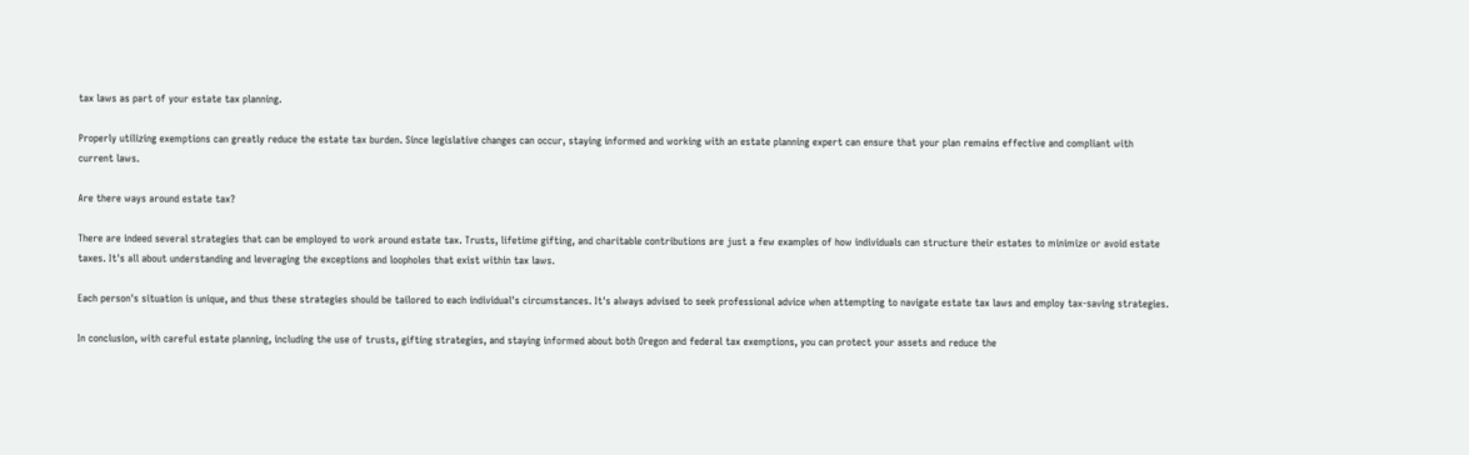tax laws as part of your estate tax planning.

Properly utilizing exemptions can greatly reduce the estate tax burden. Since legislative changes can occur, staying informed and working with an estate planning expert can ensure that your plan remains effective and compliant with current laws.

Are there ways around estate tax?

There are indeed several strategies that can be employed to work around estate tax. Trusts, lifetime gifting, and charitable contributions are just a few examples of how individuals can structure their estates to minimize or avoid estate taxes. It's all about understanding and leveraging the exceptions and loopholes that exist within tax laws.

Each person's situation is unique, and thus these strategies should be tailored to each individual's circumstances. It's always advised to seek professional advice when attempting to navigate estate tax laws and employ tax-saving strategies.

In conclusion, with careful estate planning, including the use of trusts, gifting strategies, and staying informed about both Oregon and federal tax exemptions, you can protect your assets and reduce the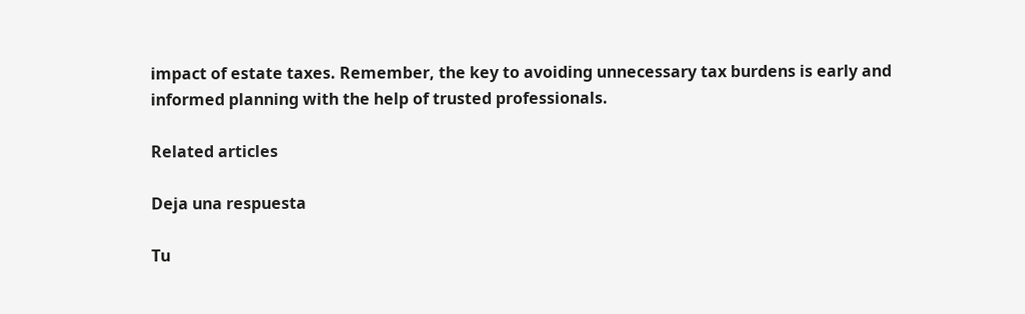impact of estate taxes. Remember, the key to avoiding unnecessary tax burdens is early and informed planning with the help of trusted professionals.

Related articles

Deja una respuesta

Tu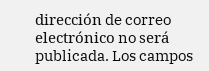dirección de correo electrónico no será publicada. Los campos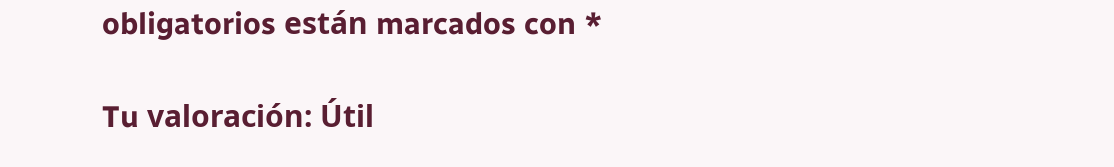obligatorios están marcados con *

Tu valoración: Útil